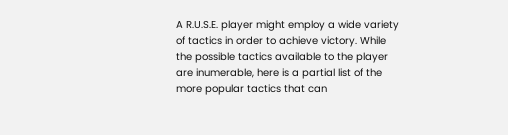A R.U.S.E. player might employ a wide variety of tactics in order to achieve victory. While the possible tactics available to the player are inumerable, here is a partial list of the more popular tactics that can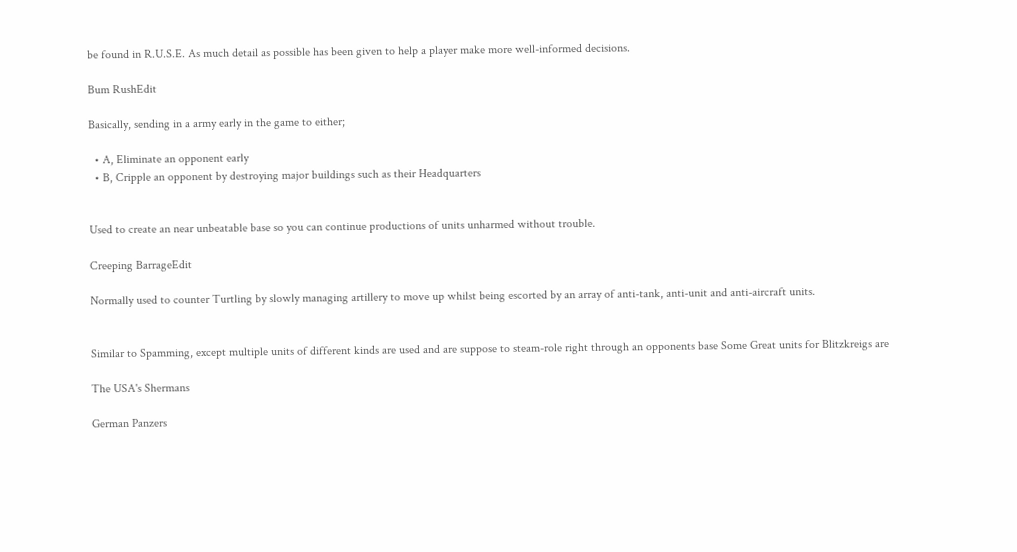be found in R.U.S.E. As much detail as possible has been given to help a player make more well-informed decisions.

Bum RushEdit

Basically, sending in a army early in the game to either;

  • A, Eliminate an opponent early
  • B, Cripple an opponent by destroying major buildings such as their Headquarters


Used to create an near unbeatable base so you can continue productions of units unharmed without trouble.

Creeping BarrageEdit

Normally used to counter Turtling by slowly managing artillery to move up whilst being escorted by an array of anti-tank, anti-unit and anti-aircraft units.


Similar to Spamming, except multiple units of different kinds are used and are suppose to steam-role right through an opponents base Some Great units for Blitzkreigs are

The USA's Shermans

German Panzers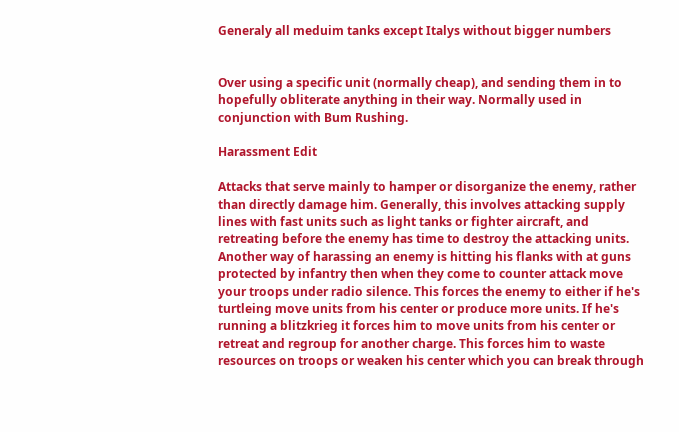Generaly all meduim tanks except Italys without bigger numbers


Over using a specific unit (normally cheap), and sending them in to hopefully obliterate anything in their way. Normally used in conjunction with Bum Rushing.

Harassment Edit

Attacks that serve mainly to hamper or disorganize the enemy, rather than directly damage him. Generally, this involves attacking supply lines with fast units such as light tanks or fighter aircraft, and retreating before the enemy has time to destroy the attacking units. Another way of harassing an enemy is hitting his flanks with at guns protected by infantry then when they come to counter attack move your troops under radio silence. This forces the enemy to either if he's turtleing move units from his center or produce more units. If he's running a blitzkrieg it forces him to move units from his center or retreat and regroup for another charge. This forces him to waste resources on troops or weaken his center which you can break through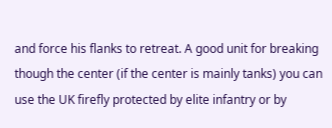and force his flanks to retreat. A good unit for breaking though the center (if the center is mainly tanks) you can use the UK firefly protected by elite infantry or by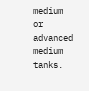medium or advanced medium tanks.